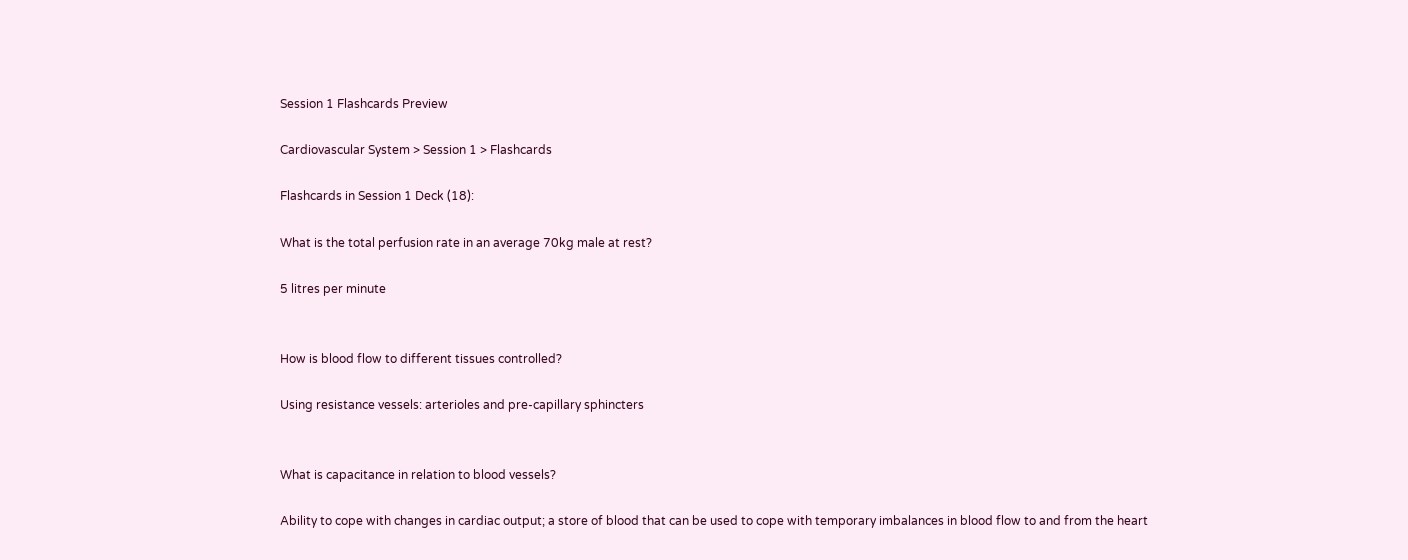Session 1 Flashcards Preview

Cardiovascular System > Session 1 > Flashcards

Flashcards in Session 1 Deck (18):

What is the total perfusion rate in an average 70kg male at rest?

5 litres per minute


How is blood flow to different tissues controlled?

Using resistance vessels: arterioles and pre-capillary sphincters


What is capacitance in relation to blood vessels?

Ability to cope with changes in cardiac output; a store of blood that can be used to cope with temporary imbalances in blood flow to and from the heart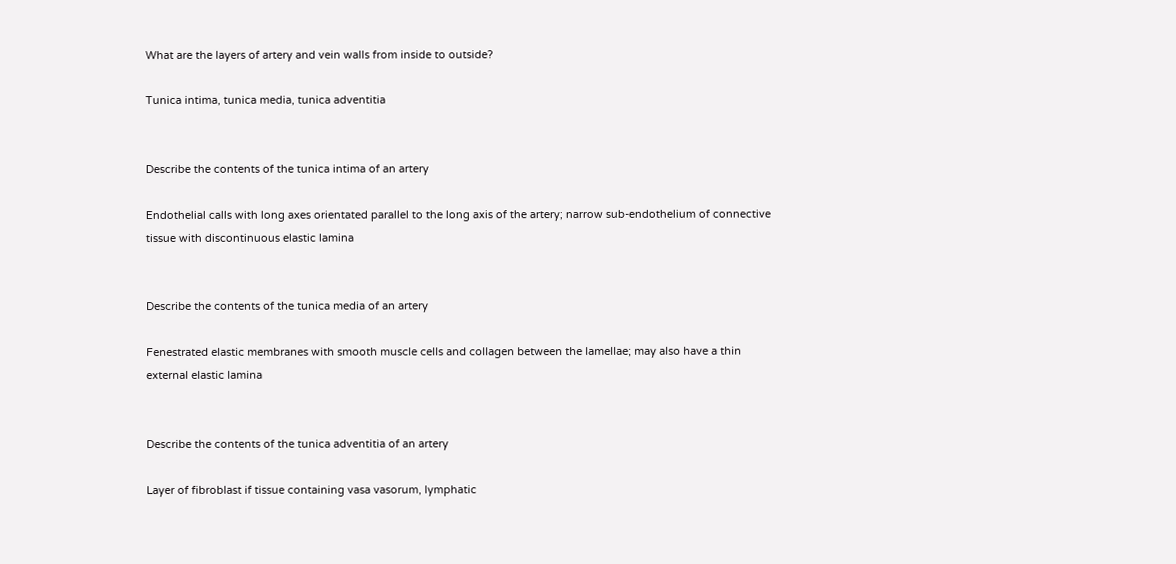What are the layers of artery and vein walls from inside to outside?

Tunica intima, tunica media, tunica adventitia


Describe the contents of the tunica intima of an artery

Endothelial calls with long axes orientated parallel to the long axis of the artery; narrow sub-endothelium of connective tissue with discontinuous elastic lamina


Describe the contents of the tunica media of an artery

Fenestrated elastic membranes with smooth muscle cells and collagen between the lamellae; may also have a thin external elastic lamina


Describe the contents of the tunica adventitia of an artery

Layer of fibroblast if tissue containing vasa vasorum, lymphatic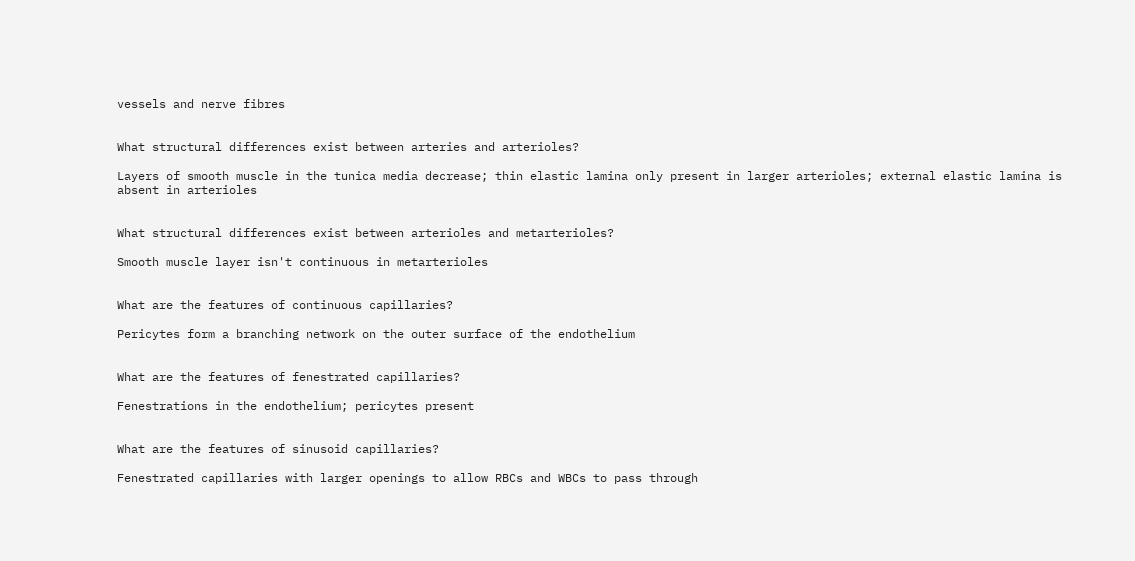vessels and nerve fibres


What structural differences exist between arteries and arterioles?

Layers of smooth muscle in the tunica media decrease; thin elastic lamina only present in larger arterioles; external elastic lamina is absent in arterioles


What structural differences exist between arterioles and metarterioles?

Smooth muscle layer isn't continuous in metarterioles


What are the features of continuous capillaries?

Pericytes form a branching network on the outer surface of the endothelium


What are the features of fenestrated capillaries?

Fenestrations in the endothelium; pericytes present


What are the features of sinusoid capillaries?

Fenestrated capillaries with larger openings to allow RBCs and WBCs to pass through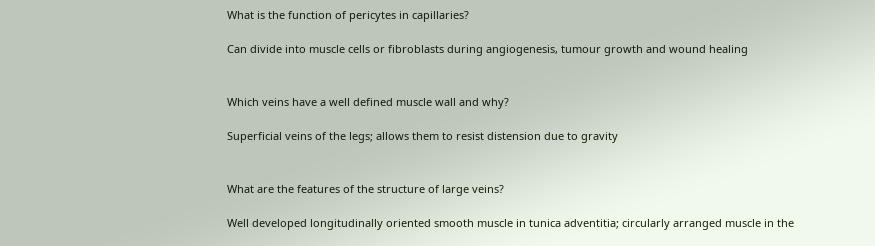What is the function of pericytes in capillaries?

Can divide into muscle cells or fibroblasts during angiogenesis, tumour growth and wound healing


Which veins have a well defined muscle wall and why?

Superficial veins of the legs; allows them to resist distension due to gravity


What are the features of the structure of large veins?

Well developed longitudinally oriented smooth muscle in tunica adventitia; circularly arranged muscle in the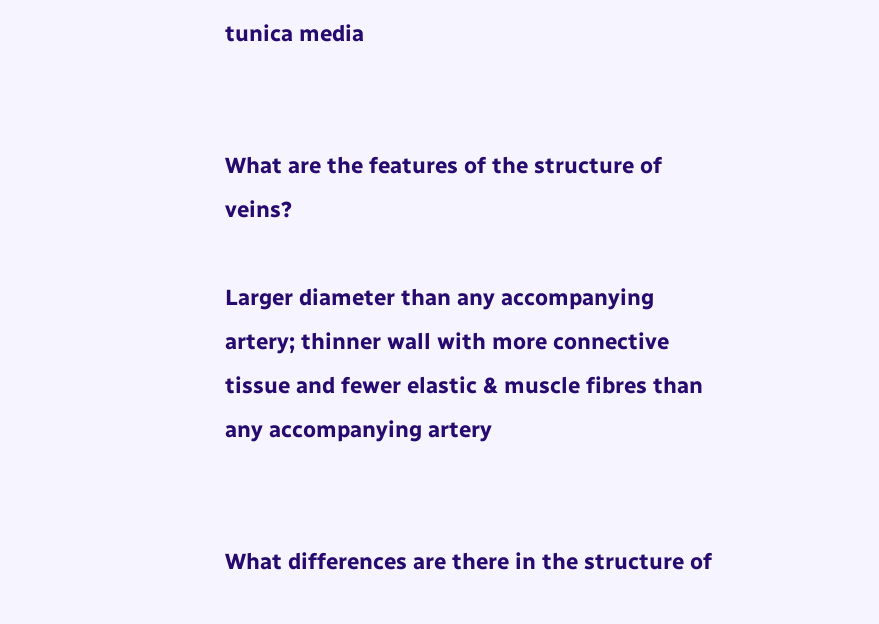tunica media


What are the features of the structure of veins?

Larger diameter than any accompanying artery; thinner wall with more connective tissue and fewer elastic & muscle fibres than any accompanying artery


What differences are there in the structure of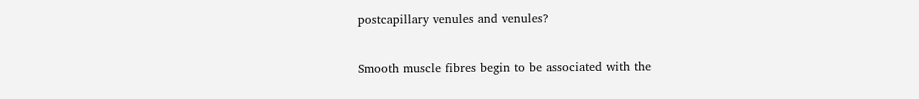postcapillary venules and venules?

Smooth muscle fibres begin to be associated with the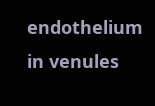endothelium in venules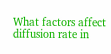What factors affect diffusion rate in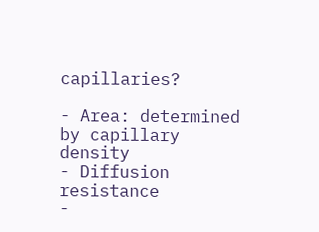capillaries?

- Area: determined by capillary density
- Diffusion resistance
-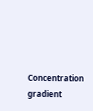Concentration gradient